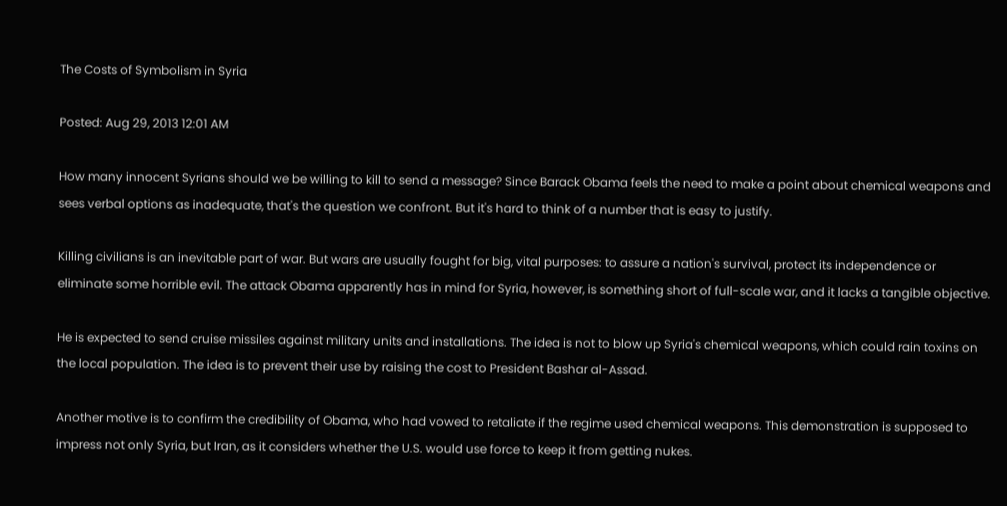The Costs of Symbolism in Syria

Posted: Aug 29, 2013 12:01 AM

How many innocent Syrians should we be willing to kill to send a message? Since Barack Obama feels the need to make a point about chemical weapons and sees verbal options as inadequate, that's the question we confront. But it's hard to think of a number that is easy to justify.

Killing civilians is an inevitable part of war. But wars are usually fought for big, vital purposes: to assure a nation's survival, protect its independence or eliminate some horrible evil. The attack Obama apparently has in mind for Syria, however, is something short of full-scale war, and it lacks a tangible objective.

He is expected to send cruise missiles against military units and installations. The idea is not to blow up Syria's chemical weapons, which could rain toxins on the local population. The idea is to prevent their use by raising the cost to President Bashar al-Assad.

Another motive is to confirm the credibility of Obama, who had vowed to retaliate if the regime used chemical weapons. This demonstration is supposed to impress not only Syria, but Iran, as it considers whether the U.S. would use force to keep it from getting nukes.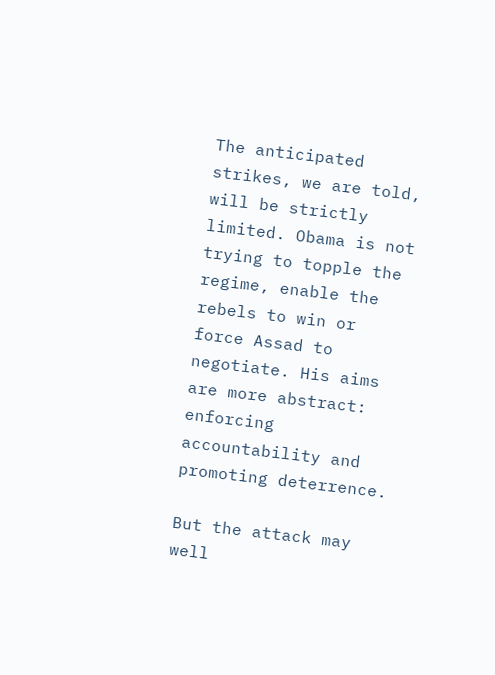The anticipated strikes, we are told, will be strictly limited. Obama is not trying to topple the regime, enable the rebels to win or force Assad to negotiate. His aims are more abstract: enforcing accountability and promoting deterrence.

But the attack may well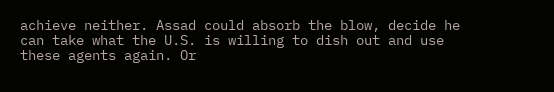achieve neither. Assad could absorb the blow, decide he can take what the U.S. is willing to dish out and use these agents again. Or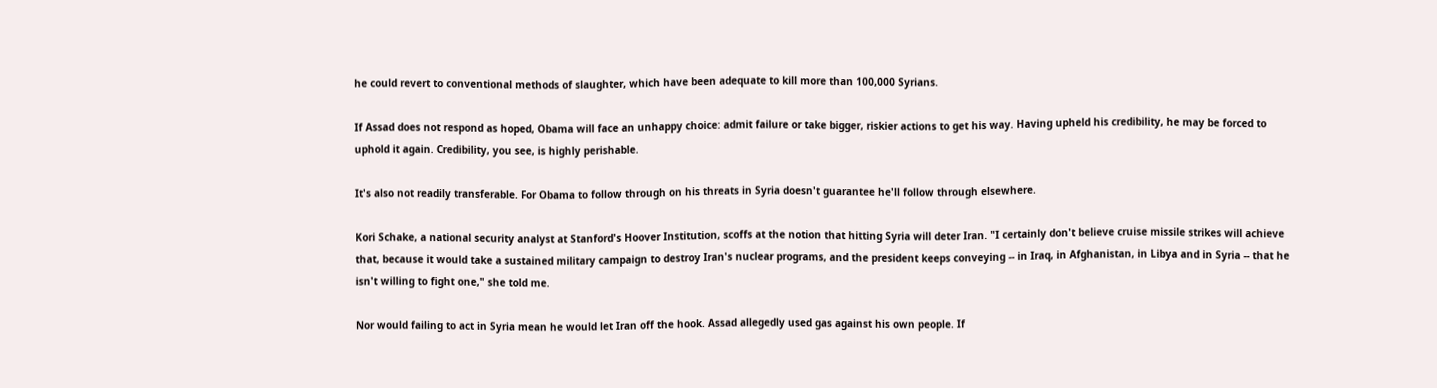he could revert to conventional methods of slaughter, which have been adequate to kill more than 100,000 Syrians.

If Assad does not respond as hoped, Obama will face an unhappy choice: admit failure or take bigger, riskier actions to get his way. Having upheld his credibility, he may be forced to uphold it again. Credibility, you see, is highly perishable.

It's also not readily transferable. For Obama to follow through on his threats in Syria doesn't guarantee he'll follow through elsewhere.

Kori Schake, a national security analyst at Stanford's Hoover Institution, scoffs at the notion that hitting Syria will deter Iran. "I certainly don't believe cruise missile strikes will achieve that, because it would take a sustained military campaign to destroy Iran's nuclear programs, and the president keeps conveying -- in Iraq, in Afghanistan, in Libya and in Syria -- that he isn't willing to fight one," she told me.

Nor would failing to act in Syria mean he would let Iran off the hook. Assad allegedly used gas against his own people. If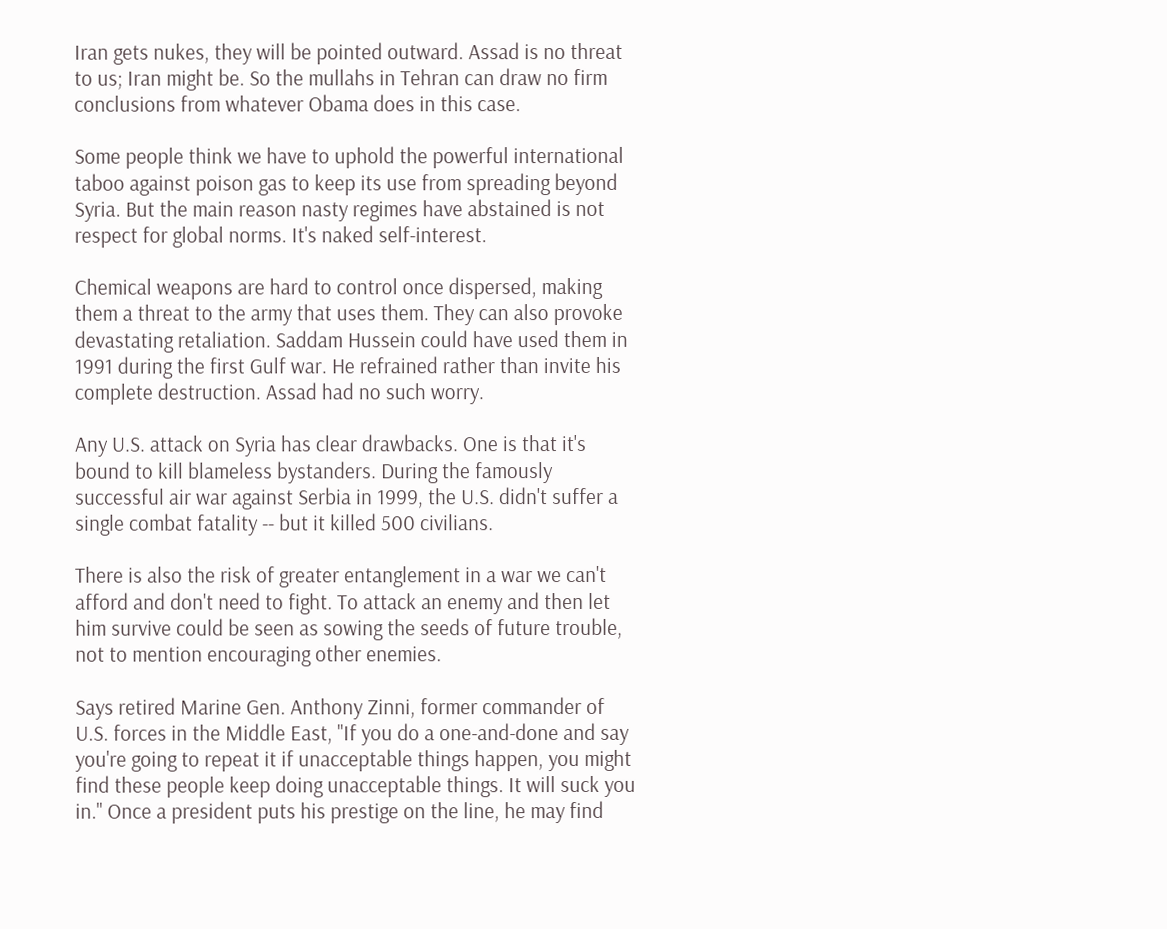Iran gets nukes, they will be pointed outward. Assad is no threat to us; Iran might be. So the mullahs in Tehran can draw no firm conclusions from whatever Obama does in this case.

Some people think we have to uphold the powerful international taboo against poison gas to keep its use from spreading beyond Syria. But the main reason nasty regimes have abstained is not respect for global norms. It's naked self-interest.

Chemical weapons are hard to control once dispersed, making them a threat to the army that uses them. They can also provoke devastating retaliation. Saddam Hussein could have used them in 1991 during the first Gulf war. He refrained rather than invite his complete destruction. Assad had no such worry.

Any U.S. attack on Syria has clear drawbacks. One is that it's bound to kill blameless bystanders. During the famously successful air war against Serbia in 1999, the U.S. didn't suffer a single combat fatality -- but it killed 500 civilians.

There is also the risk of greater entanglement in a war we can't afford and don't need to fight. To attack an enemy and then let him survive could be seen as sowing the seeds of future trouble, not to mention encouraging other enemies.

Says retired Marine Gen. Anthony Zinni, former commander of U.S. forces in the Middle East, "If you do a one-and-done and say you're going to repeat it if unacceptable things happen, you might find these people keep doing unacceptable things. It will suck you in." Once a president puts his prestige on the line, he may find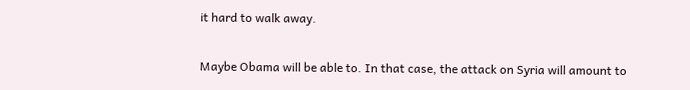it hard to walk away.

Maybe Obama will be able to. In that case, the attack on Syria will amount to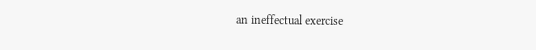an ineffectual exercise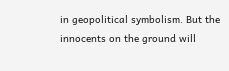in geopolitical symbolism. But the innocents on the ground will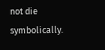not die symbolically.